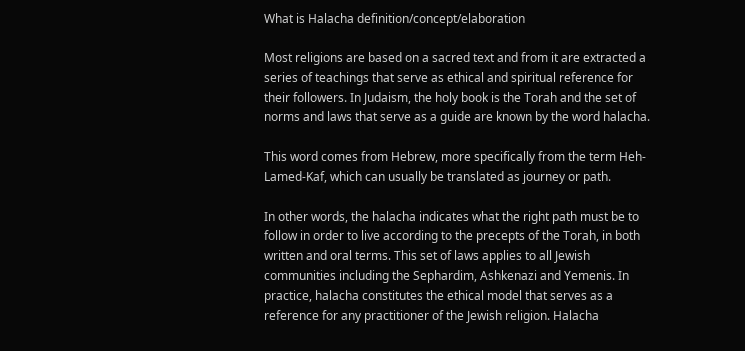What is Halacha definition/concept/elaboration

Most religions are based on a sacred text and from it are extracted a series of teachings that serve as ethical and spiritual reference for their followers. In Judaism, the holy book is the Torah and the set of norms and laws that serve as a guide are known by the word halacha.

This word comes from Hebrew, more specifically from the term Heh-Lamed-Kaf, which can usually be translated as journey or path.

In other words, the halacha indicates what the right path must be to follow in order to live according to the precepts of the Torah, in both written and oral terms. This set of laws applies to all Jewish communities including the Sephardim, Ashkenazi and Yemenis. In practice, halacha constitutes the ethical model that serves as a reference for any practitioner of the Jewish religion. Halacha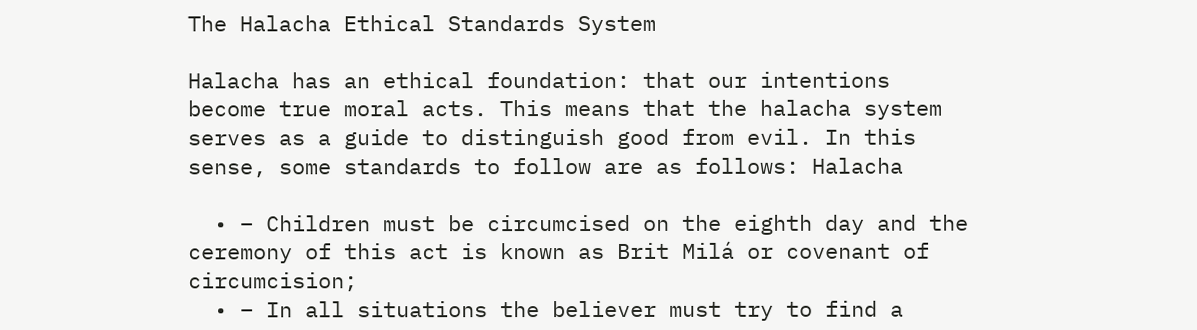The Halacha Ethical Standards System

Halacha has an ethical foundation: that our intentions become true moral acts. This means that the halacha system serves as a guide to distinguish good from evil. In this sense, some standards to follow are as follows: Halacha

  • – Children must be circumcised on the eighth day and the ceremony of this act is known as Brit Milá or covenant of circumcision;
  • – In all situations the believer must try to find a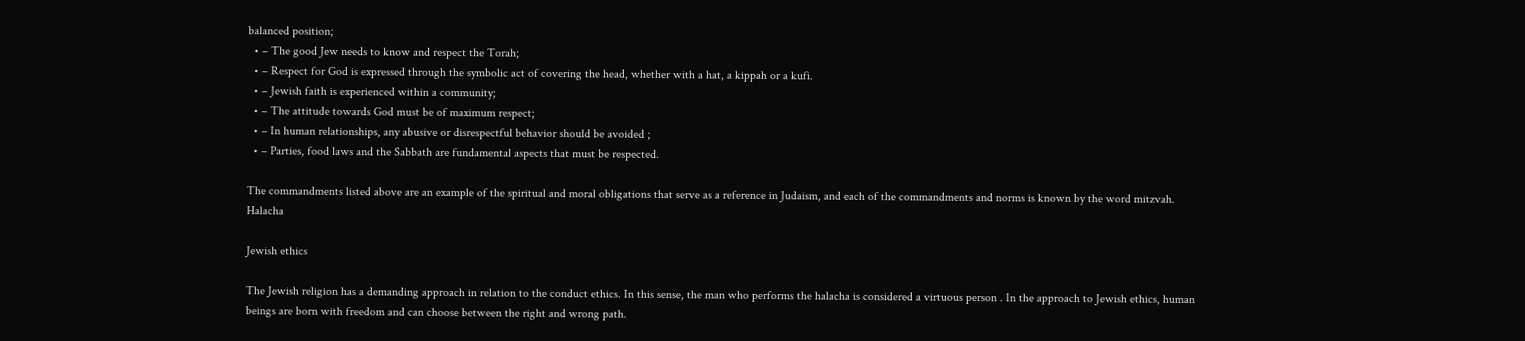balanced position;
  • – The good Jew needs to know and respect the Torah;
  • – Respect for God is expressed through the symbolic act of covering the head, whether with a hat, a kippah or a kufi.
  • – Jewish faith is experienced within a community;
  • – The attitude towards God must be of maximum respect;
  • – In human relationships, any abusive or disrespectful behavior should be avoided ;
  • – Parties, food laws and the Sabbath are fundamental aspects that must be respected.

The commandments listed above are an example of the spiritual and moral obligations that serve as a reference in Judaism, and each of the commandments and norms is known by the word mitzvah. Halacha

Jewish ethics

The Jewish religion has a demanding approach in relation to the conduct ethics. In this sense, the man who performs the halacha is considered a virtuous person . In the approach to Jewish ethics, human beings are born with freedom and can choose between the right and wrong path.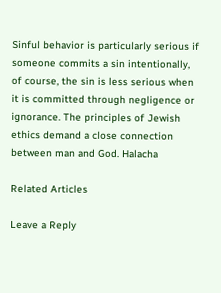Sinful behavior is particularly serious if someone commits a sin intentionally, of course, the sin is less serious when it is committed through negligence or ignorance. The principles of Jewish ethics demand a close connection between man and God. Halacha

Related Articles

Leave a Reply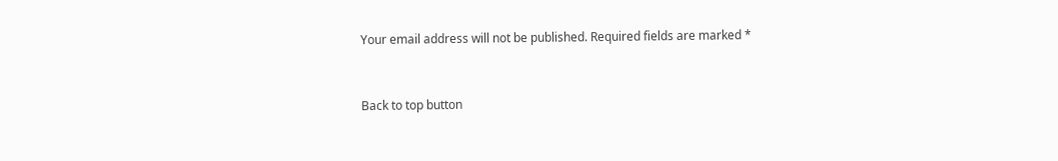Your email address will not be published. Required fields are marked *


Back to top button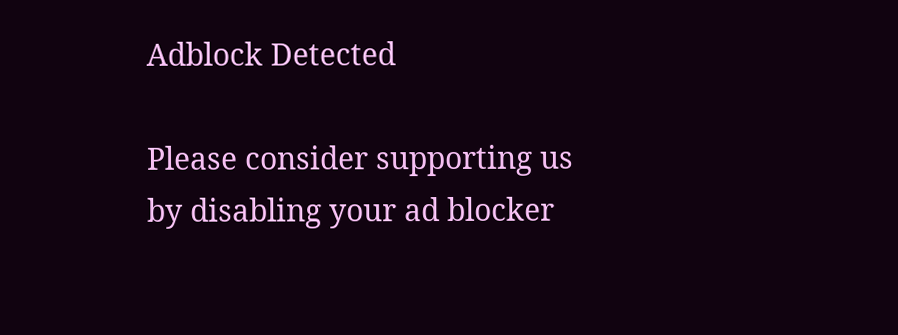Adblock Detected

Please consider supporting us by disabling your ad blocker